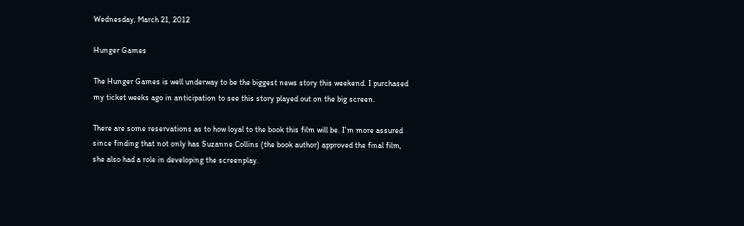Wednesday, March 21, 2012

Hunger Games

The Hunger Games is well underway to be the biggest news story this weekend. I purchased my ticket weeks ago in anticipation to see this story played out on the big screen.

There are some reservations as to how loyal to the book this film will be. I'm more assured since finding that not only has Suzanne Collins (the book author) approved the final film, she also had a role in developing the screenplay.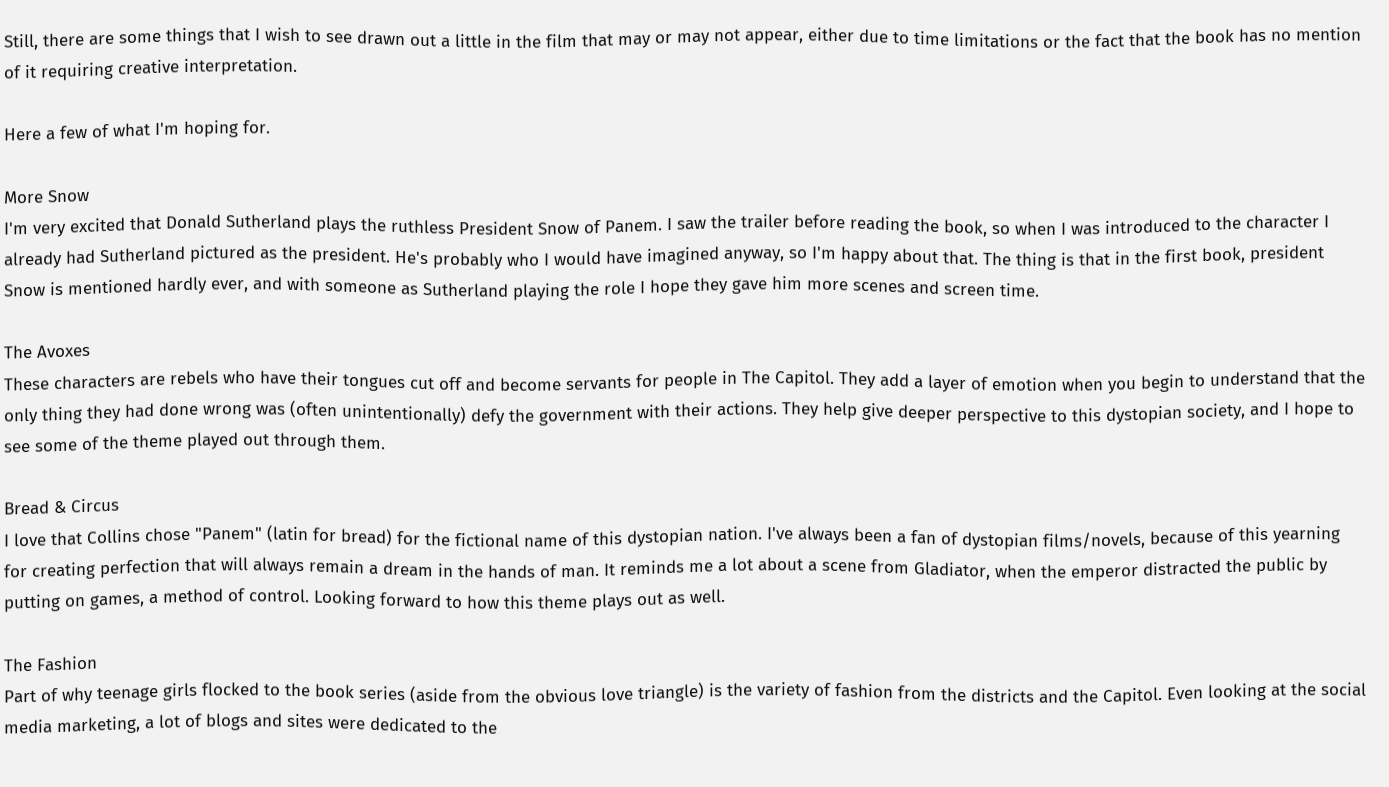Still, there are some things that I wish to see drawn out a little in the film that may or may not appear, either due to time limitations or the fact that the book has no mention of it requiring creative interpretation.

Here a few of what I'm hoping for.

More Snow
I'm very excited that Donald Sutherland plays the ruthless President Snow of Panem. I saw the trailer before reading the book, so when I was introduced to the character I already had Sutherland pictured as the president. He's probably who I would have imagined anyway, so I'm happy about that. The thing is that in the first book, president Snow is mentioned hardly ever, and with someone as Sutherland playing the role I hope they gave him more scenes and screen time.

The Avoxes
These characters are rebels who have their tongues cut off and become servants for people in The Capitol. They add a layer of emotion when you begin to understand that the only thing they had done wrong was (often unintentionally) defy the government with their actions. They help give deeper perspective to this dystopian society, and I hope to see some of the theme played out through them.

Bread & Circus
I love that Collins chose "Panem" (latin for bread) for the fictional name of this dystopian nation. I've always been a fan of dystopian films/novels, because of this yearning for creating perfection that will always remain a dream in the hands of man. It reminds me a lot about a scene from Gladiator, when the emperor distracted the public by putting on games, a method of control. Looking forward to how this theme plays out as well.

The Fashion
Part of why teenage girls flocked to the book series (aside from the obvious love triangle) is the variety of fashion from the districts and the Capitol. Even looking at the social media marketing, a lot of blogs and sites were dedicated to the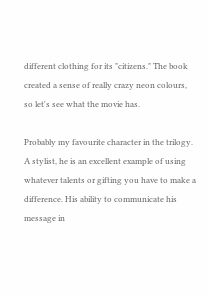different clothing for its "citizens." The book created a sense of really crazy neon colours, so let's see what the movie has.

Probably my favourite character in the trilogy. A stylist, he is an excellent example of using whatever talents or gifting you have to make a difference. His ability to communicate his message in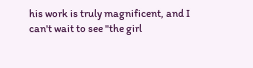his work is truly magnificent, and I can't wait to see "the girl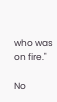who was on fire."

No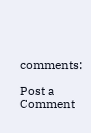comments:

Post a Comment